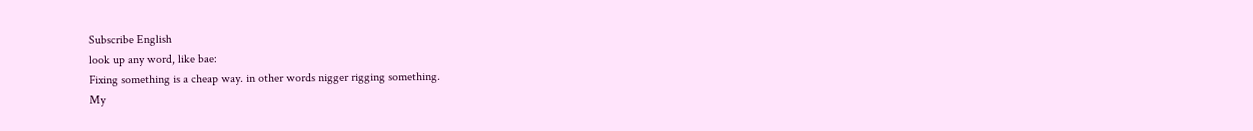Subscribe English
look up any word, like bae:
Fixing something is a cheap way. in other words nigger rigging something.
My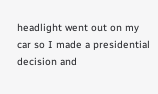headlight went out on my car so I made a presidential decision and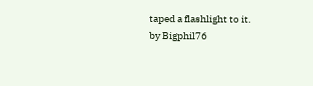taped a flashlight to it.
by Bigphil76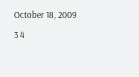October 18, 2009
3 4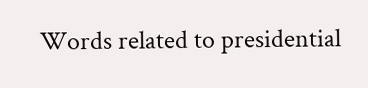Words related to presidential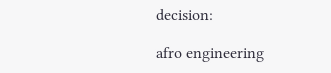decision:

afro engineering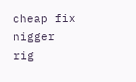cheap fix nigger rig